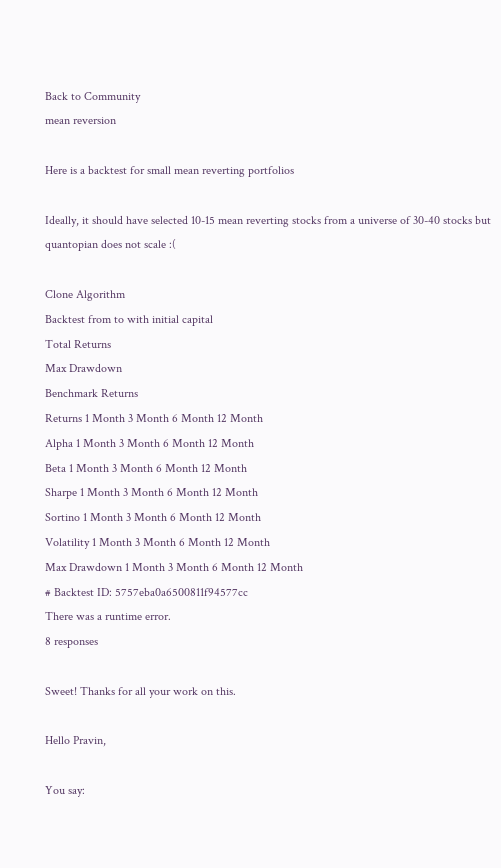Back to Community
mean reversion

Here is a backtest for small mean reverting portfolios

Ideally, it should have selected 10-15 mean reverting stocks from a universe of 30-40 stocks but quantopian does not scale :(

Clone Algorithm
Backtest from to with initial capital
Total Returns
Max Drawdown
Benchmark Returns
Returns 1 Month 3 Month 6 Month 12 Month
Alpha 1 Month 3 Month 6 Month 12 Month
Beta 1 Month 3 Month 6 Month 12 Month
Sharpe 1 Month 3 Month 6 Month 12 Month
Sortino 1 Month 3 Month 6 Month 12 Month
Volatility 1 Month 3 Month 6 Month 12 Month
Max Drawdown 1 Month 3 Month 6 Month 12 Month
# Backtest ID: 5757eba0a6500811f94577cc
There was a runtime error.
8 responses

Sweet! Thanks for all your work on this.

Hello Pravin,

You say: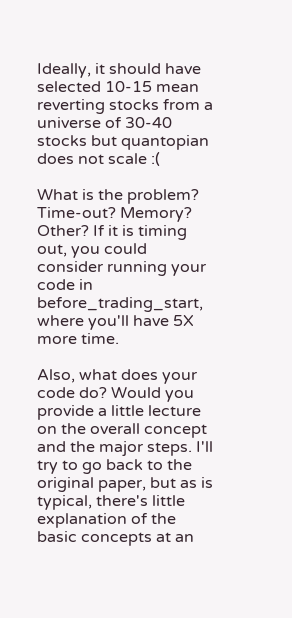Ideally, it should have selected 10-15 mean reverting stocks from a universe of 30-40 stocks but quantopian does not scale :(

What is the problem? Time-out? Memory? Other? If it is timing out, you could consider running your code in before_trading_start, where you'll have 5X more time.

Also, what does your code do? Would you provide a little lecture on the overall concept and the major steps. I'll try to go back to the original paper, but as is typical, there's little explanation of the basic concepts at an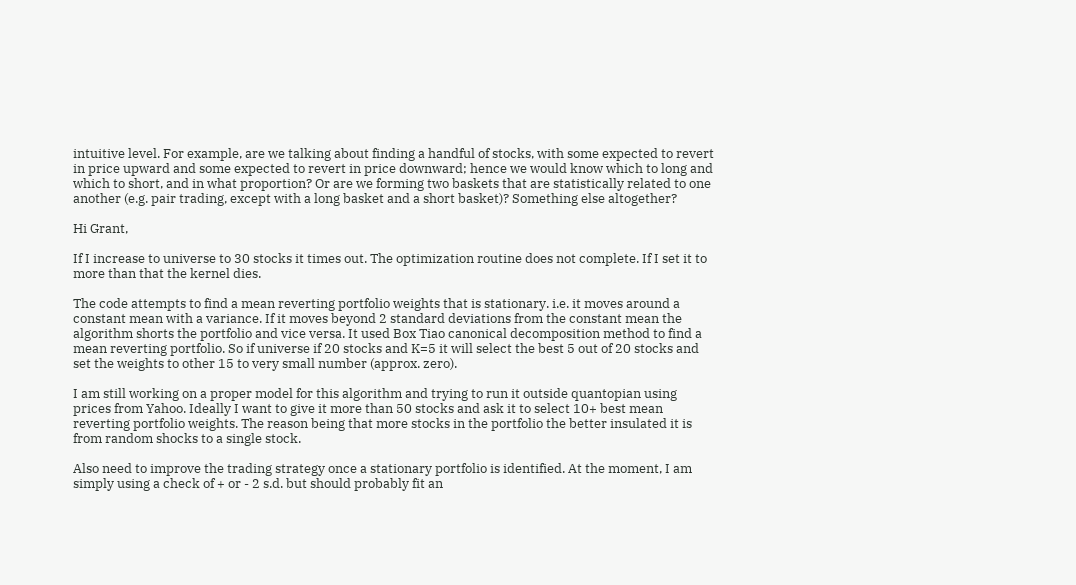intuitive level. For example, are we talking about finding a handful of stocks, with some expected to revert in price upward and some expected to revert in price downward; hence we would know which to long and which to short, and in what proportion? Or are we forming two baskets that are statistically related to one another (e.g. pair trading, except with a long basket and a short basket)? Something else altogether?

Hi Grant,

If I increase to universe to 30 stocks it times out. The optimization routine does not complete. If I set it to more than that the kernel dies.

The code attempts to find a mean reverting portfolio weights that is stationary. i.e. it moves around a constant mean with a variance. If it moves beyond 2 standard deviations from the constant mean the algorithm shorts the portfolio and vice versa. It used Box Tiao canonical decomposition method to find a mean reverting portfolio. So if universe if 20 stocks and K=5 it will select the best 5 out of 20 stocks and set the weights to other 15 to very small number (approx. zero).

I am still working on a proper model for this algorithm and trying to run it outside quantopian using prices from Yahoo. Ideally I want to give it more than 50 stocks and ask it to select 10+ best mean reverting portfolio weights. The reason being that more stocks in the portfolio the better insulated it is from random shocks to a single stock.

Also need to improve the trading strategy once a stationary portfolio is identified. At the moment, I am simply using a check of + or - 2 s.d. but should probably fit an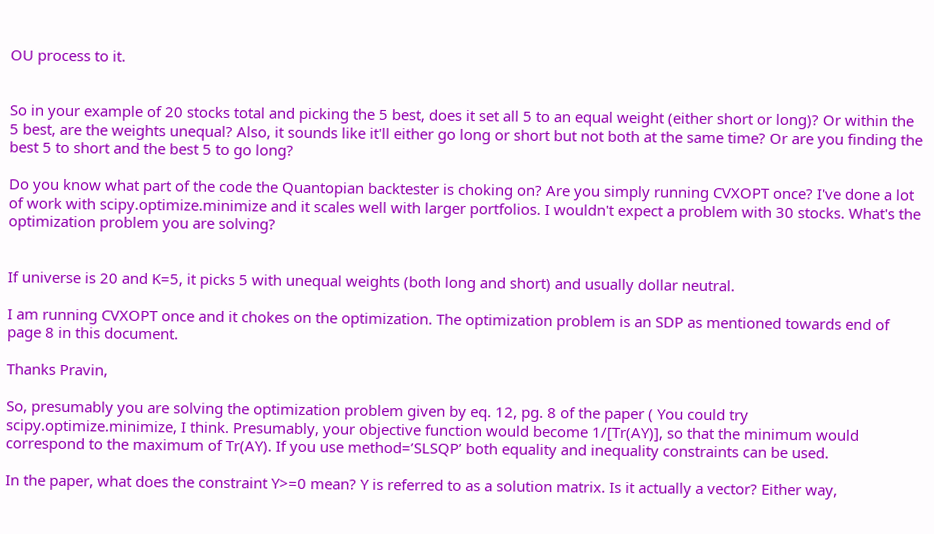OU process to it.


So in your example of 20 stocks total and picking the 5 best, does it set all 5 to an equal weight (either short or long)? Or within the 5 best, are the weights unequal? Also, it sounds like it'll either go long or short but not both at the same time? Or are you finding the best 5 to short and the best 5 to go long?

Do you know what part of the code the Quantopian backtester is choking on? Are you simply running CVXOPT once? I've done a lot of work with scipy.optimize.minimize and it scales well with larger portfolios. I wouldn't expect a problem with 30 stocks. What's the optimization problem you are solving?


If universe is 20 and K=5, it picks 5 with unequal weights (both long and short) and usually dollar neutral.

I am running CVXOPT once and it chokes on the optimization. The optimization problem is an SDP as mentioned towards end of page 8 in this document.

Thanks Pravin,

So, presumably you are solving the optimization problem given by eq. 12, pg. 8 of the paper ( You could try scipy.optimize.minimize, I think. Presumably, your objective function would become 1/[Tr(AY)], so that the minimum would correspond to the maximum of Tr(AY). If you use method=’SLSQP’ both equality and inequality constraints can be used.

In the paper, what does the constraint Y>=0 mean? Y is referred to as a solution matrix. Is it actually a vector? Either way,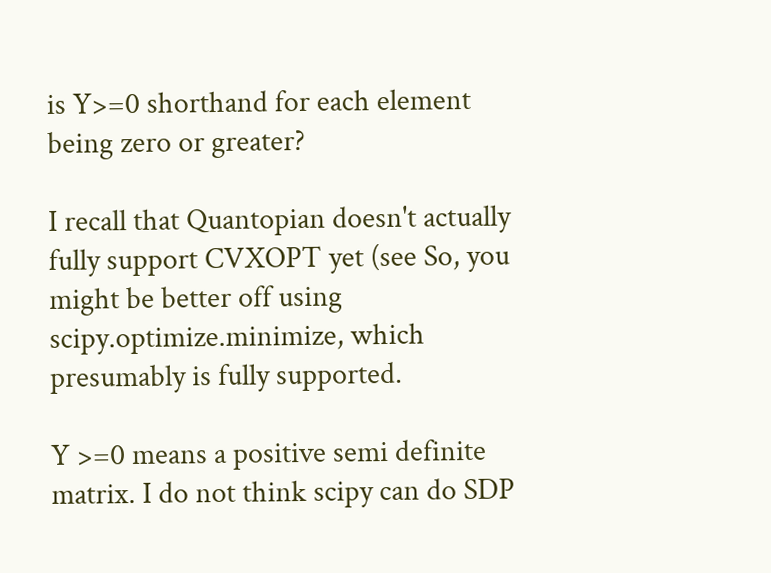is Y>=0 shorthand for each element being zero or greater?

I recall that Quantopian doesn't actually fully support CVXOPT yet (see So, you might be better off using scipy.optimize.minimize, which presumably is fully supported.

Y >=0 means a positive semi definite matrix. I do not think scipy can do SDP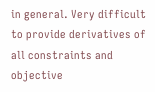in general. Very difficult to provide derivatives of all constraints and objective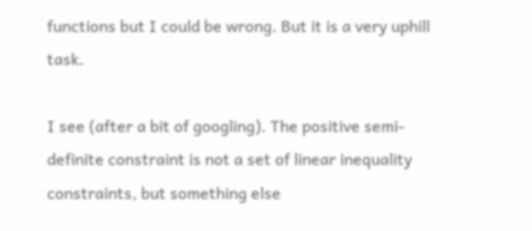functions but I could be wrong. But it is a very uphill task.

I see (after a bit of googling). The positive semi-definite constraint is not a set of linear inequality constraints, but something else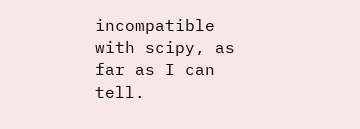incompatible with scipy, as far as I can tell.